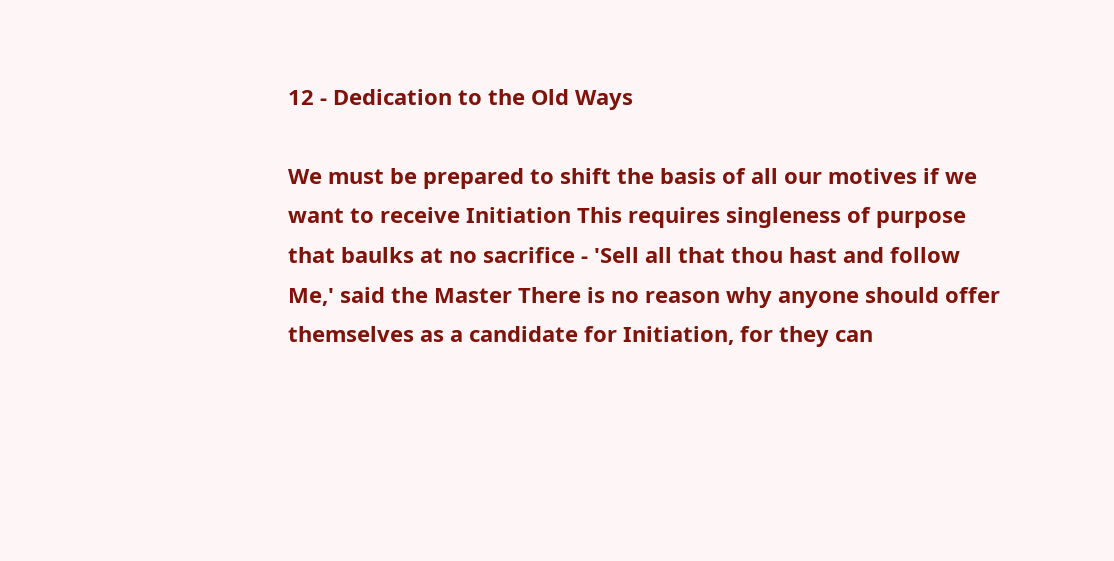12 - Dedication to the Old Ways

We must be prepared to shift the basis of all our motives if we want to receive Initiation This requires singleness of purpose that baulks at no sacrifice - 'Sell all that thou hast and follow Me,' said the Master There is no reason why anyone should offer themselves as a candidate for Initiation, for they can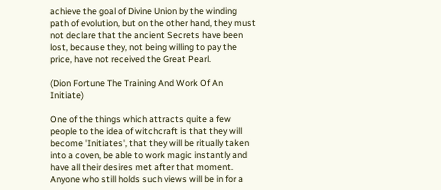achieve the goal of Divine Union by the winding path of evolution, but on the other hand, they must not declare that the ancient Secrets have been lost, because they, not being willing to pay the price, have not received the Great Pearl.

(Dion Fortune The Training And Work Of An Initiate)

One of the things which attracts quite a few people to the idea of witchcraft is that they will become 'Initiates', that they will be ritually taken into a coven, be able to work magic instantly and have all their desires met after that moment. Anyone who still holds such views will be in for a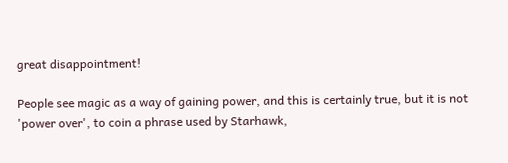great disappointment!

People see magic as a way of gaining power, and this is certainly true, but it is not 'power over', to coin a phrase used by Starhawk,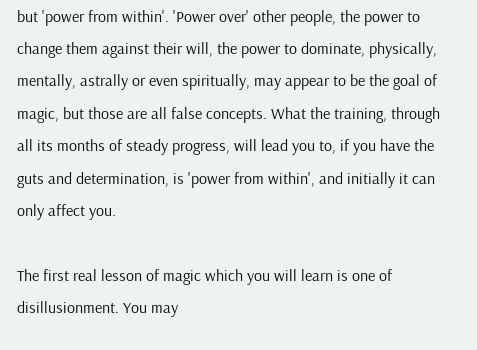but 'power from within'. 'Power over' other people, the power to change them against their will, the power to dominate, physically, mentally, astrally or even spiritually, may appear to be the goal of magic, but those are all false concepts. What the training, through all its months of steady progress, will lead you to, if you have the guts and determination, is 'power from within', and initially it can only affect you.

The first real lesson of magic which you will learn is one of disillusionment. You may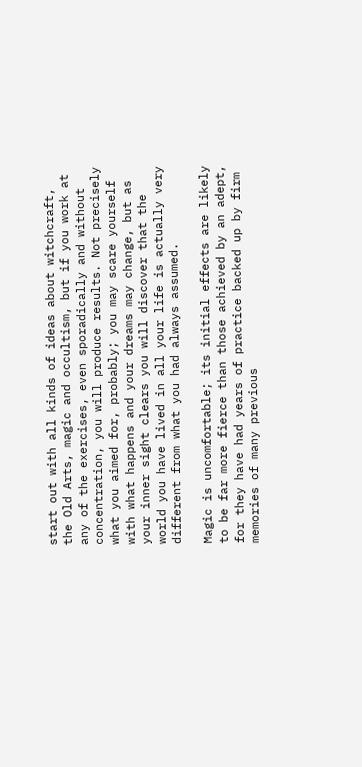start out with all kinds of ideas about witchcraft, the Old Arts, magic and occultism, but if you work at any of the exercises, even sporadically and without concentration, you will produce results. Not precisely what you aimed for, probably; you may scare yourself with what happens and your dreams may change, but as your inner sight clears you will discover that the world you have lived in all your life is actually very different from what you had always assumed.

Magic is uncomfortable; its initial effects are likely to be far more fierce than those achieved by an adept, for they have had years of practice backed up by firm memories of many previous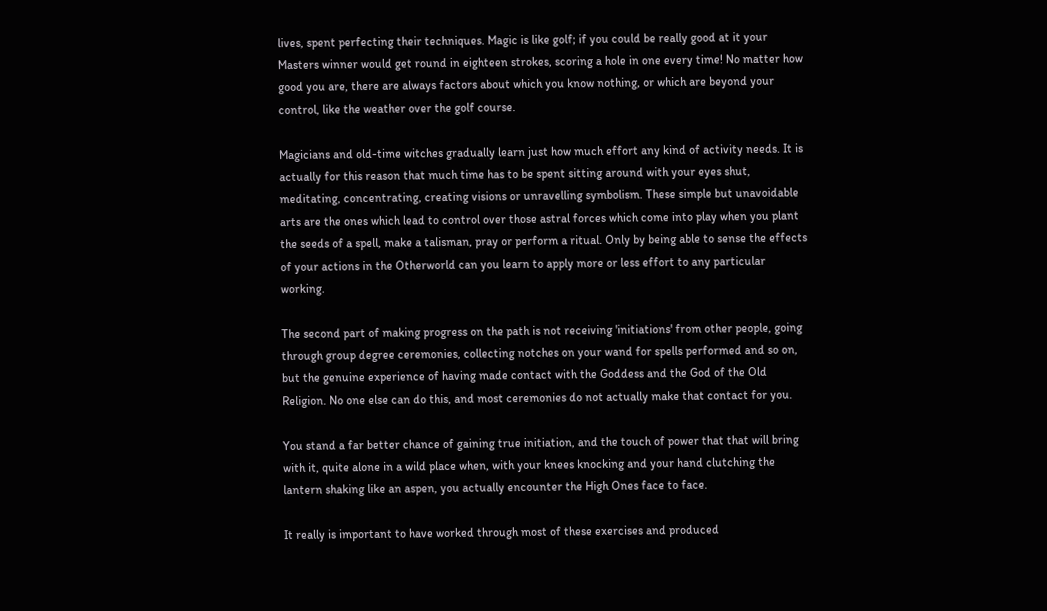lives, spent perfecting their techniques. Magic is like golf; if you could be really good at it your Masters winner would get round in eighteen strokes, scoring a hole in one every time! No matter how good you are, there are always factors about which you know nothing, or which are beyond your control, like the weather over the golf course.

Magicians and old-time witches gradually learn just how much effort any kind of activity needs. It is actually for this reason that much time has to be spent sitting around with your eyes shut, meditating, concentrating, creating visions or unravelling symbolism. These simple but unavoidable arts are the ones which lead to control over those astral forces which come into play when you plant the seeds of a spell, make a talisman, pray or perform a ritual. Only by being able to sense the effects of your actions in the Otherworld can you learn to apply more or less effort to any particular working.

The second part of making progress on the path is not receiving 'initiations' from other people, going through group degree ceremonies, collecting notches on your wand for spells performed and so on, but the genuine experience of having made contact with the Goddess and the God of the Old Religion. No one else can do this, and most ceremonies do not actually make that contact for you.

You stand a far better chance of gaining true initiation, and the touch of power that that will bring with it, quite alone in a wild place when, with your knees knocking and your hand clutching the lantern shaking like an aspen, you actually encounter the High Ones face to face.

It really is important to have worked through most of these exercises and produced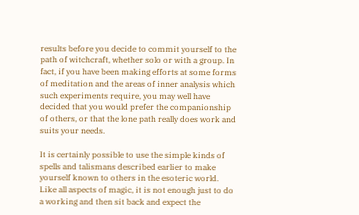results before you decide to commit yourself to the path of witchcraft, whether solo or with a group. In fact, if you have been making efforts at some forms of meditation and the areas of inner analysis which such experiments require, you may well have decided that you would prefer the companionship of others, or that the lone path really does work and suits your needs.

It is certainly possible to use the simple kinds of spells and talismans described earlier to make yourself known to others in the esoteric world. Like all aspects of magic, it is not enough just to do a working and then sit back and expect the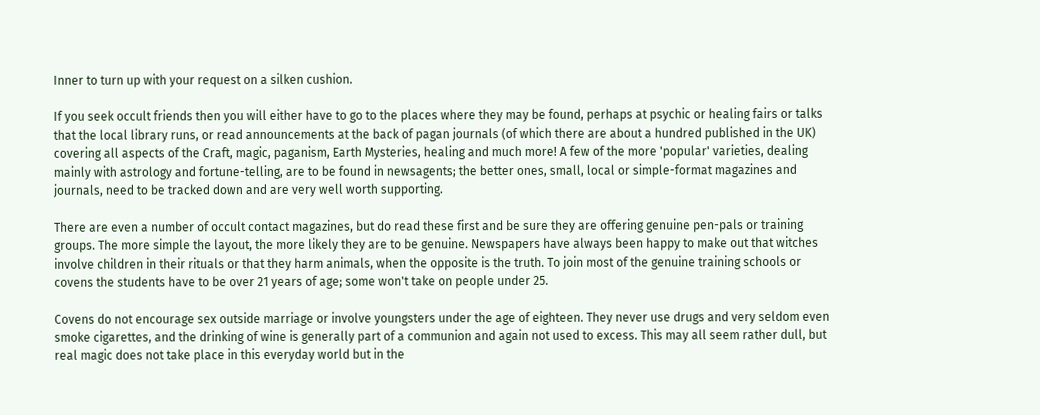Inner to turn up with your request on a silken cushion.

If you seek occult friends then you will either have to go to the places where they may be found, perhaps at psychic or healing fairs or talks that the local library runs, or read announcements at the back of pagan journals (of which there are about a hundred published in the UK) covering all aspects of the Craft, magic, paganism, Earth Mysteries, healing and much more! A few of the more 'popular' varieties, dealing mainly with astrology and fortune-telling, are to be found in newsagents; the better ones, small, local or simple-format magazines and journals, need to be tracked down and are very well worth supporting.

There are even a number of occult contact magazines, but do read these first and be sure they are offering genuine pen-pals or training groups. The more simple the layout, the more likely they are to be genuine. Newspapers have always been happy to make out that witches involve children in their rituals or that they harm animals, when the opposite is the truth. To join most of the genuine training schools or covens the students have to be over 21 years of age; some won't take on people under 25.

Covens do not encourage sex outside marriage or involve youngsters under the age of eighteen. They never use drugs and very seldom even smoke cigarettes, and the drinking of wine is generally part of a communion and again not used to excess. This may all seem rather dull, but real magic does not take place in this everyday world but in the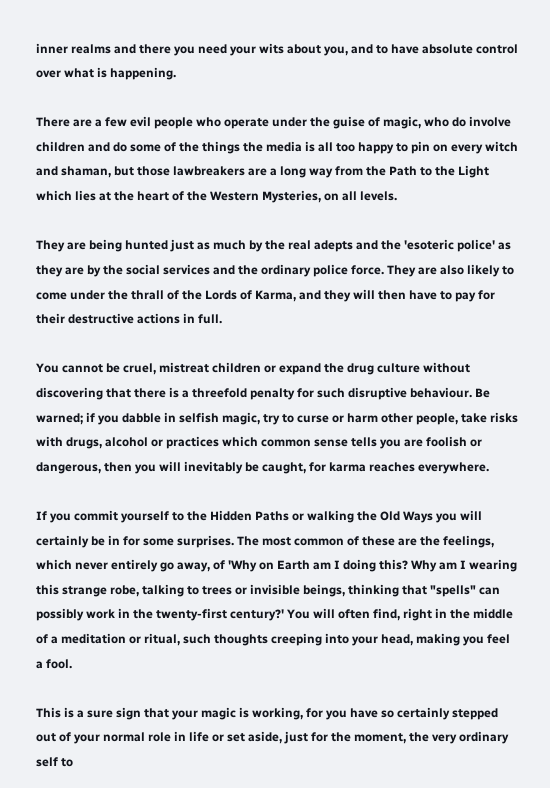inner realms and there you need your wits about you, and to have absolute control over what is happening.

There are a few evil people who operate under the guise of magic, who do involve children and do some of the things the media is all too happy to pin on every witch and shaman, but those lawbreakers are a long way from the Path to the Light which lies at the heart of the Western Mysteries, on all levels.

They are being hunted just as much by the real adepts and the 'esoteric police' as they are by the social services and the ordinary police force. They are also likely to come under the thrall of the Lords of Karma, and they will then have to pay for their destructive actions in full.

You cannot be cruel, mistreat children or expand the drug culture without discovering that there is a threefold penalty for such disruptive behaviour. Be warned; if you dabble in selfish magic, try to curse or harm other people, take risks with drugs, alcohol or practices which common sense tells you are foolish or dangerous, then you will inevitably be caught, for karma reaches everywhere.

If you commit yourself to the Hidden Paths or walking the Old Ways you will certainly be in for some surprises. The most common of these are the feelings, which never entirely go away, of 'Why on Earth am I doing this? Why am I wearing this strange robe, talking to trees or invisible beings, thinking that "spells" can possibly work in the twenty-first century?' You will often find, right in the middle of a meditation or ritual, such thoughts creeping into your head, making you feel a fool.

This is a sure sign that your magic is working, for you have so certainly stepped out of your normal role in life or set aside, just for the moment, the very ordinary self to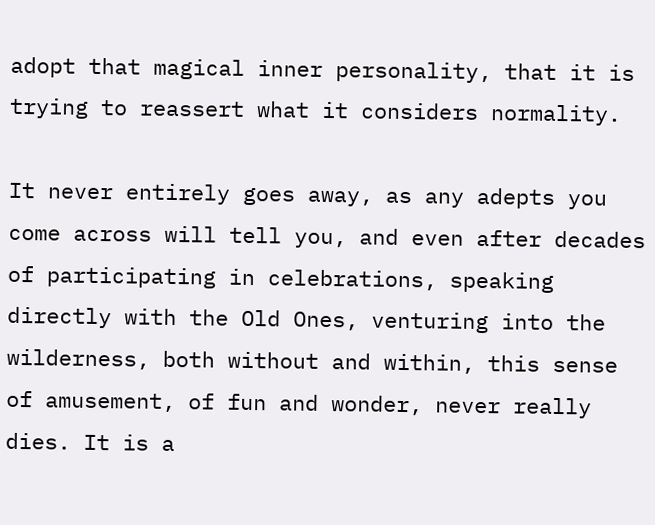adopt that magical inner personality, that it is trying to reassert what it considers normality.

It never entirely goes away, as any adepts you come across will tell you, and even after decades of participating in celebrations, speaking directly with the Old Ones, venturing into the wilderness, both without and within, this sense of amusement, of fun and wonder, never really dies. It is a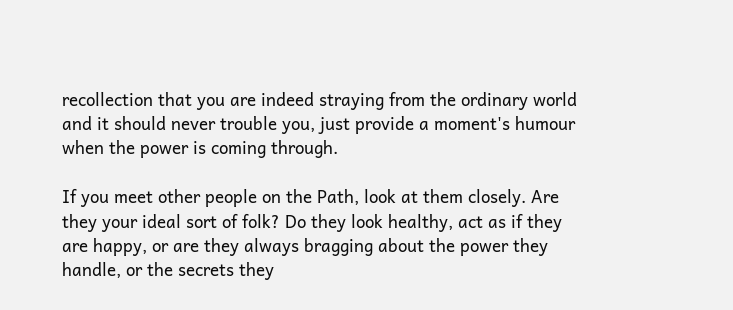recollection that you are indeed straying from the ordinary world and it should never trouble you, just provide a moment's humour when the power is coming through.

If you meet other people on the Path, look at them closely. Are they your ideal sort of folk? Do they look healthy, act as if they are happy, or are they always bragging about the power they handle, or the secrets they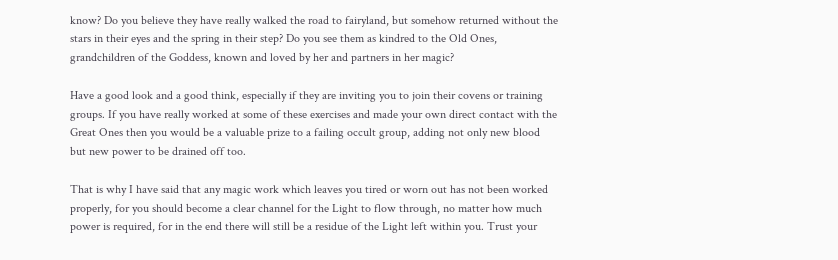know? Do you believe they have really walked the road to fairyland, but somehow returned without the stars in their eyes and the spring in their step? Do you see them as kindred to the Old Ones, grandchildren of the Goddess, known and loved by her and partners in her magic?

Have a good look and a good think, especially if they are inviting you to join their covens or training groups. If you have really worked at some of these exercises and made your own direct contact with the Great Ones then you would be a valuable prize to a failing occult group, adding not only new blood but new power to be drained off too.

That is why I have said that any magic work which leaves you tired or worn out has not been worked properly, for you should become a clear channel for the Light to flow through, no matter how much power is required, for in the end there will still be a residue of the Light left within you. Trust your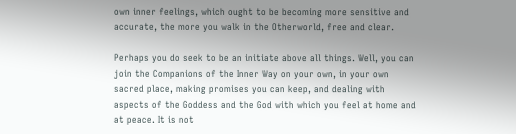own inner feelings, which ought to be becoming more sensitive and accurate, the more you walk in the Otherworld, free and clear.

Perhaps you do seek to be an initiate above all things. Well, you can join the Companions of the Inner Way on your own, in your own sacred place, making promises you can keep, and dealing with aspects of the Goddess and the God with which you feel at home and at peace. It is not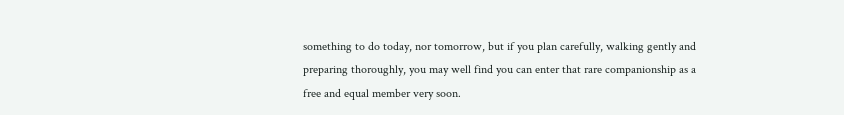something to do today, nor tomorrow, but if you plan carefully, walking gently and preparing thoroughly, you may well find you can enter that rare companionship as a free and equal member very soon.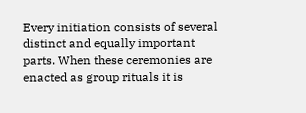Every initiation consists of several distinct and equally important parts. When these ceremonies are enacted as group rituals it is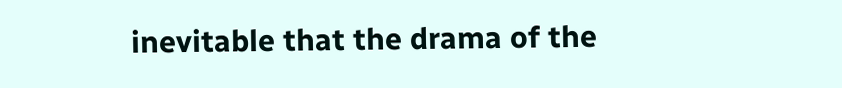inevitable that the drama of the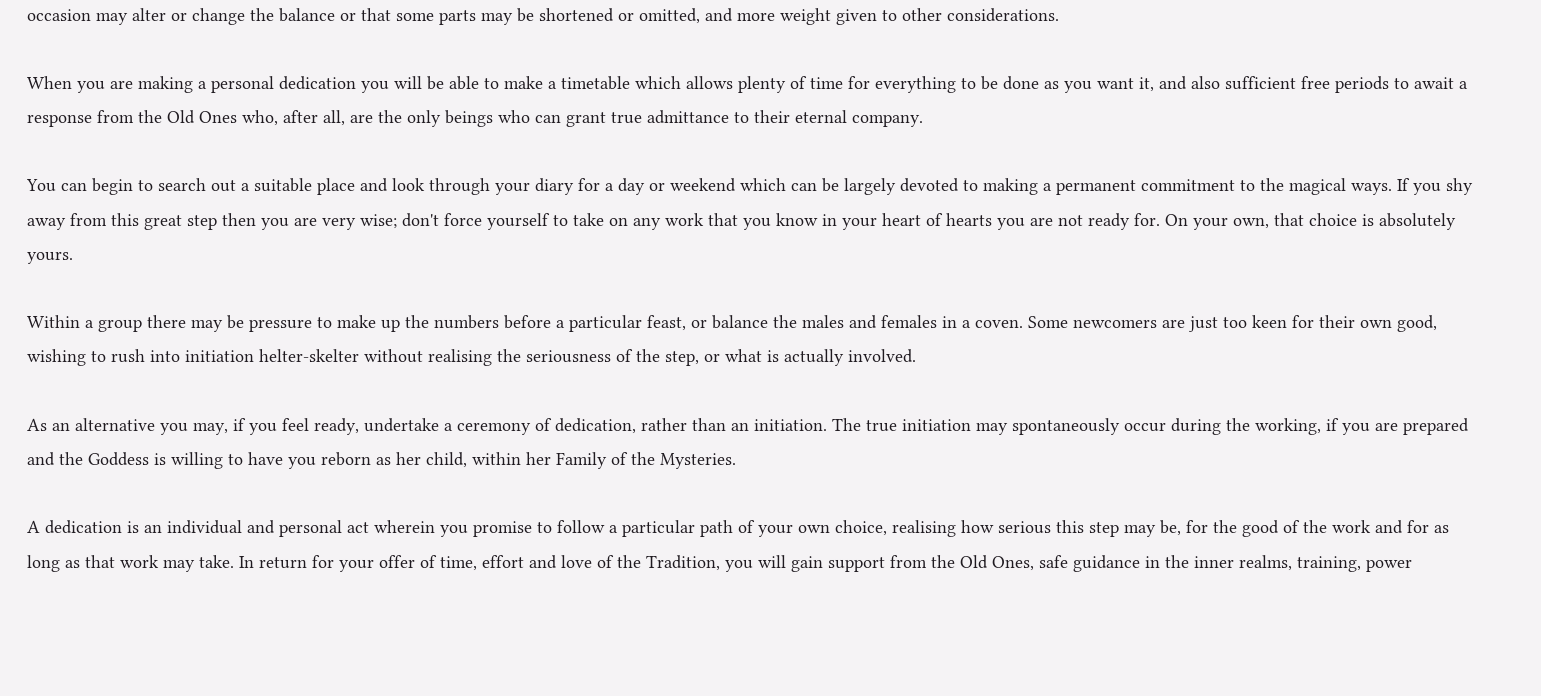occasion may alter or change the balance or that some parts may be shortened or omitted, and more weight given to other considerations.

When you are making a personal dedication you will be able to make a timetable which allows plenty of time for everything to be done as you want it, and also sufficient free periods to await a response from the Old Ones who, after all, are the only beings who can grant true admittance to their eternal company.

You can begin to search out a suitable place and look through your diary for a day or weekend which can be largely devoted to making a permanent commitment to the magical ways. If you shy away from this great step then you are very wise; don't force yourself to take on any work that you know in your heart of hearts you are not ready for. On your own, that choice is absolutely yours.

Within a group there may be pressure to make up the numbers before a particular feast, or balance the males and females in a coven. Some newcomers are just too keen for their own good, wishing to rush into initiation helter-skelter without realising the seriousness of the step, or what is actually involved.

As an alternative you may, if you feel ready, undertake a ceremony of dedication, rather than an initiation. The true initiation may spontaneously occur during the working, if you are prepared and the Goddess is willing to have you reborn as her child, within her Family of the Mysteries.

A dedication is an individual and personal act wherein you promise to follow a particular path of your own choice, realising how serious this step may be, for the good of the work and for as long as that work may take. In return for your offer of time, effort and love of the Tradition, you will gain support from the Old Ones, safe guidance in the inner realms, training, power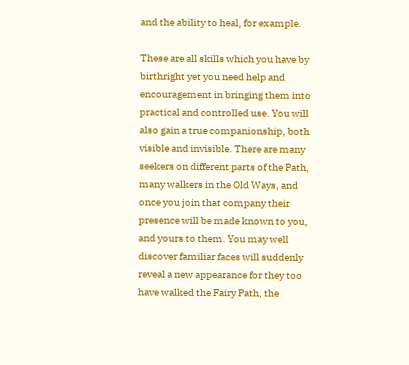and the ability to heal, for example.

These are all skills which you have by birthright yet you need help and encouragement in bringing them into practical and controlled use. You will also gain a true companionship, both visible and invisible. There are many seekers on different parts of the Path, many walkers in the Old Ways, and once you join that company their presence will be made known to you, and yours to them. You may well discover familiar faces will suddenly reveal a new appearance for they too have walked the Fairy Path, the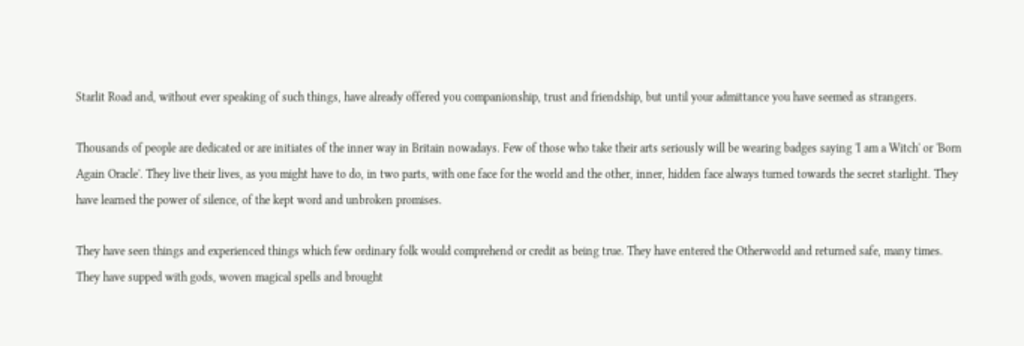Starlit Road and, without ever speaking of such things, have already offered you companionship, trust and friendship, but until your admittance you have seemed as strangers.

Thousands of people are dedicated or are initiates of the inner way in Britain nowadays. Few of those who take their arts seriously will be wearing badges saying 'I am a Witch' or 'Born Again Oracle'. They live their lives, as you might have to do, in two parts, with one face for the world and the other, inner, hidden face always turned towards the secret starlight. They have learned the power of silence, of the kept word and unbroken promises.

They have seen things and experienced things which few ordinary folk would comprehend or credit as being true. They have entered the Otherworld and returned safe, many times. They have supped with gods, woven magical spells and brought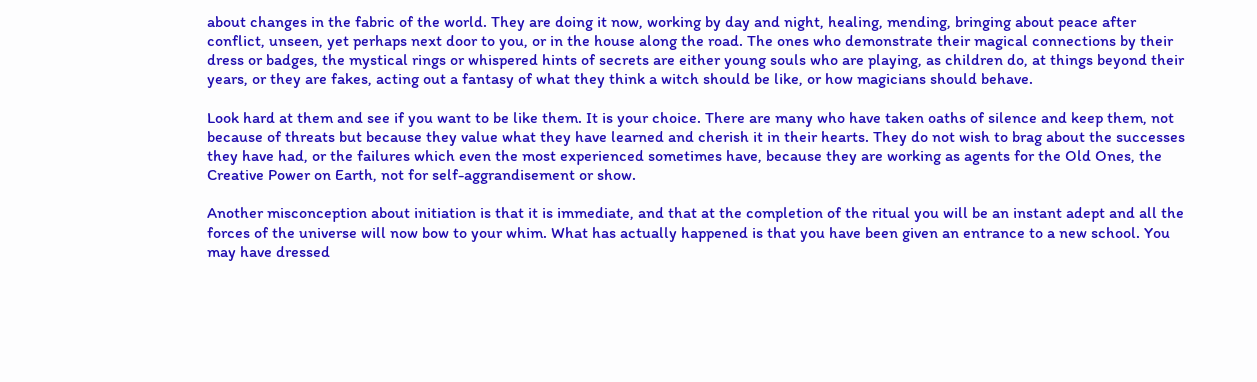about changes in the fabric of the world. They are doing it now, working by day and night, healing, mending, bringing about peace after conflict, unseen, yet perhaps next door to you, or in the house along the road. The ones who demonstrate their magical connections by their dress or badges, the mystical rings or whispered hints of secrets are either young souls who are playing, as children do, at things beyond their years, or they are fakes, acting out a fantasy of what they think a witch should be like, or how magicians should behave.

Look hard at them and see if you want to be like them. It is your choice. There are many who have taken oaths of silence and keep them, not because of threats but because they value what they have learned and cherish it in their hearts. They do not wish to brag about the successes they have had, or the failures which even the most experienced sometimes have, because they are working as agents for the Old Ones, the Creative Power on Earth, not for self-aggrandisement or show.

Another misconception about initiation is that it is immediate, and that at the completion of the ritual you will be an instant adept and all the forces of the universe will now bow to your whim. What has actually happened is that you have been given an entrance to a new school. You may have dressed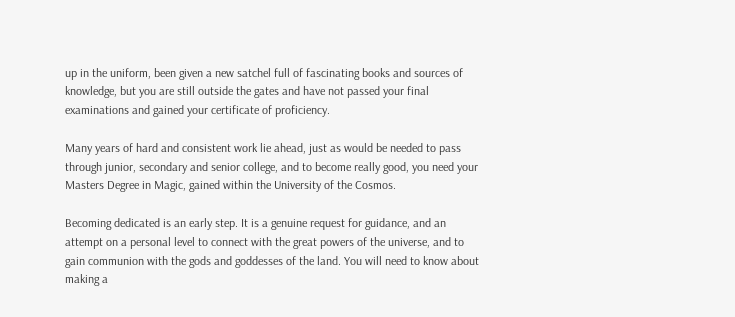up in the uniform, been given a new satchel full of fascinating books and sources of knowledge, but you are still outside the gates and have not passed your final examinations and gained your certificate of proficiency.

Many years of hard and consistent work lie ahead, just as would be needed to pass through junior, secondary and senior college, and to become really good, you need your Masters Degree in Magic, gained within the University of the Cosmos.

Becoming dedicated is an early step. It is a genuine request for guidance, and an attempt on a personal level to connect with the great powers of the universe, and to gain communion with the gods and goddesses of the land. You will need to know about making a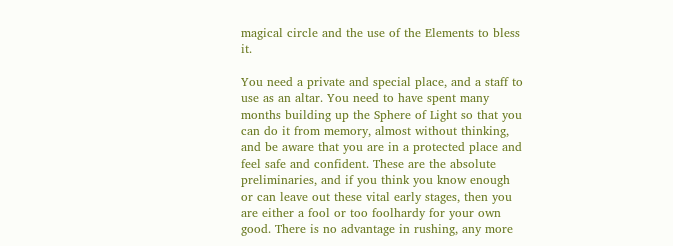magical circle and the use of the Elements to bless it.

You need a private and special place, and a staff to use as an altar. You need to have spent many months building up the Sphere of Light so that you can do it from memory, almost without thinking, and be aware that you are in a protected place and feel safe and confident. These are the absolute preliminaries, and if you think you know enough or can leave out these vital early stages, then you are either a fool or too foolhardy for your own good. There is no advantage in rushing, any more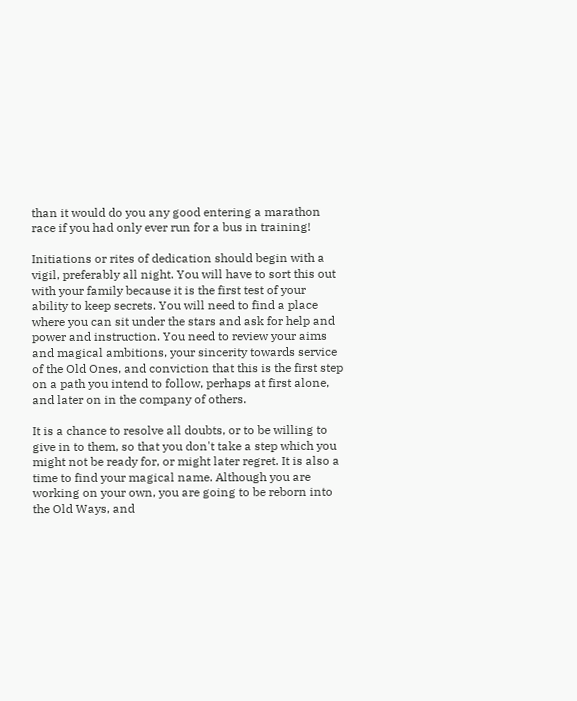than it would do you any good entering a marathon race if you had only ever run for a bus in training!

Initiations or rites of dedication should begin with a vigil, preferably all night. You will have to sort this out with your family because it is the first test of your ability to keep secrets. You will need to find a place where you can sit under the stars and ask for help and power and instruction. You need to review your aims and magical ambitions, your sincerity towards service of the Old Ones, and conviction that this is the first step on a path you intend to follow, perhaps at first alone, and later on in the company of others.

It is a chance to resolve all doubts, or to be willing to give in to them, so that you don't take a step which you might not be ready for, or might later regret. It is also a time to find your magical name. Although you are working on your own, you are going to be reborn into the Old Ways, and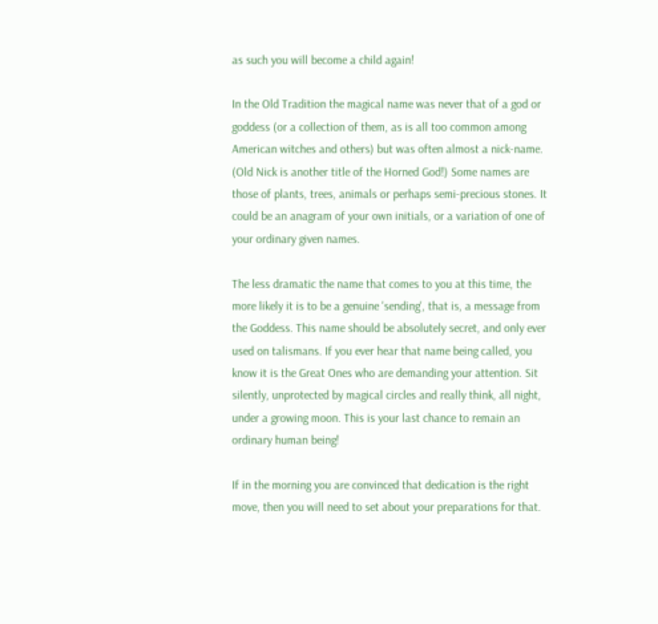as such you will become a child again!

In the Old Tradition the magical name was never that of a god or goddess (or a collection of them, as is all too common among American witches and others) but was often almost a nick-name. (Old Nick is another title of the Horned God!) Some names are those of plants, trees, animals or perhaps semi-precious stones. It could be an anagram of your own initials, or a variation of one of your ordinary given names.

The less dramatic the name that comes to you at this time, the more likely it is to be a genuine 'sending', that is, a message from the Goddess. This name should be absolutely secret, and only ever used on talismans. If you ever hear that name being called, you know it is the Great Ones who are demanding your attention. Sit silently, unprotected by magical circles and really think, all night, under a growing moon. This is your last chance to remain an ordinary human being!

If in the morning you are convinced that dedication is the right move, then you will need to set about your preparations for that.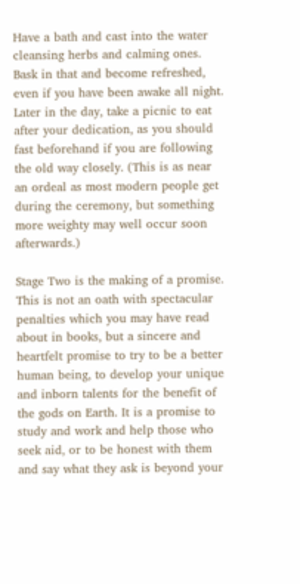Have a bath and cast into the water cleansing herbs and calming ones. Bask in that and become refreshed, even if you have been awake all night. Later in the day, take a picnic to eat after your dedication, as you should fast beforehand if you are following the old way closely. (This is as near an ordeal as most modern people get during the ceremony, but something more weighty may well occur soon afterwards.)

Stage Two is the making of a promise. This is not an oath with spectacular penalties which you may have read about in books, but a sincere and heartfelt promise to try to be a better human being, to develop your unique and inborn talents for the benefit of the gods on Earth. It is a promise to study and work and help those who seek aid, or to be honest with them and say what they ask is beyond your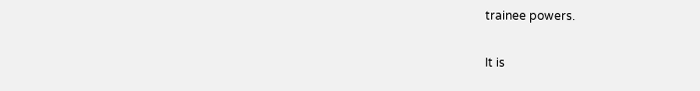trainee powers.

It is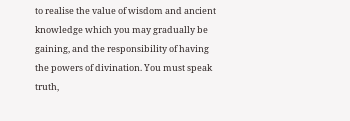to realise the value of wisdom and ancient knowledge which you may gradually be gaining, and the responsibility of having the powers of divination. You must speak truth,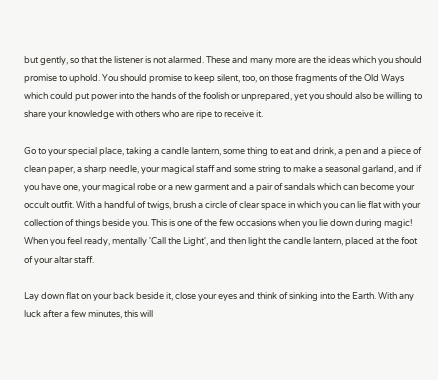but gently, so that the listener is not alarmed. These and many more are the ideas which you should promise to uphold. You should promise to keep silent, too, on those fragments of the Old Ways which could put power into the hands of the foolish or unprepared, yet you should also be willing to share your knowledge with others who are ripe to receive it.

Go to your special place, taking a candle lantern, some thing to eat and drink, a pen and a piece of clean paper, a sharp needle, your magical staff and some string to make a seasonal garland, and if you have one, your magical robe or a new garment and a pair of sandals which can become your occult outfit. With a handful of twigs, brush a circle of clear space in which you can lie flat with your collection of things beside you. This is one of the few occasions when you lie down during magic! When you feel ready, mentally 'Call the Light', and then light the candle lantern, placed at the foot of your altar staff.

Lay down flat on your back beside it, close your eyes and think of sinking into the Earth. With any luck after a few minutes, this will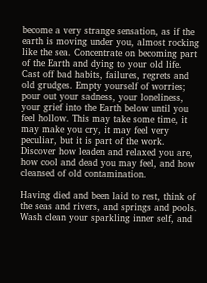become a very strange sensation, as if the earth is moving under you, almost rocking like the sea. Concentrate on becoming part of the Earth and dying to your old life. Cast off bad habits, failures, regrets and old grudges. Empty yourself of worries; pour out your sadness, your loneliness, your grief into the Earth below until you feel hollow. This may take some time, it may make you cry, it may feel very peculiar, but it is part of the work. Discover how leaden and relaxed you are, how cool and dead you may feel, and how cleansed of old contamination.

Having died and been laid to rest, think of the seas and rivers, and springs and pools. Wash clean your sparkling inner self, and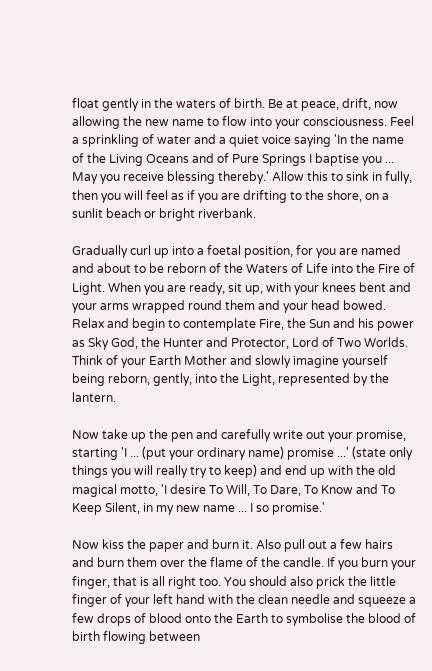float gently in the waters of birth. Be at peace, drift, now allowing the new name to flow into your consciousness. Feel a sprinkling of water and a quiet voice saying 'In the name of the Living Oceans and of Pure Springs I baptise you ... May you receive blessing thereby.' Allow this to sink in fully, then you will feel as if you are drifting to the shore, on a sunlit beach or bright riverbank.

Gradually curl up into a foetal position, for you are named and about to be reborn of the Waters of Life into the Fire of Light. When you are ready, sit up, with your knees bent and your arms wrapped round them and your head bowed. Relax and begin to contemplate Fire, the Sun and his power as Sky God, the Hunter and Protector, Lord of Two Worlds. Think of your Earth Mother and slowly imagine yourself being reborn, gently, into the Light, represented by the lantern.

Now take up the pen and carefully write out your promise, starting 'I ... (put your ordinary name) promise ...' (state only things you will really try to keep) and end up with the old magical motto, 'I desire To Will, To Dare, To Know and To Keep Silent, in my new name ... I so promise.'

Now kiss the paper and burn it. Also pull out a few hairs and burn them over the flame of the candle. If you burn your finger, that is all right too. You should also prick the little finger of your left hand with the clean needle and squeeze a few drops of blood onto the Earth to symbolise the blood of birth flowing between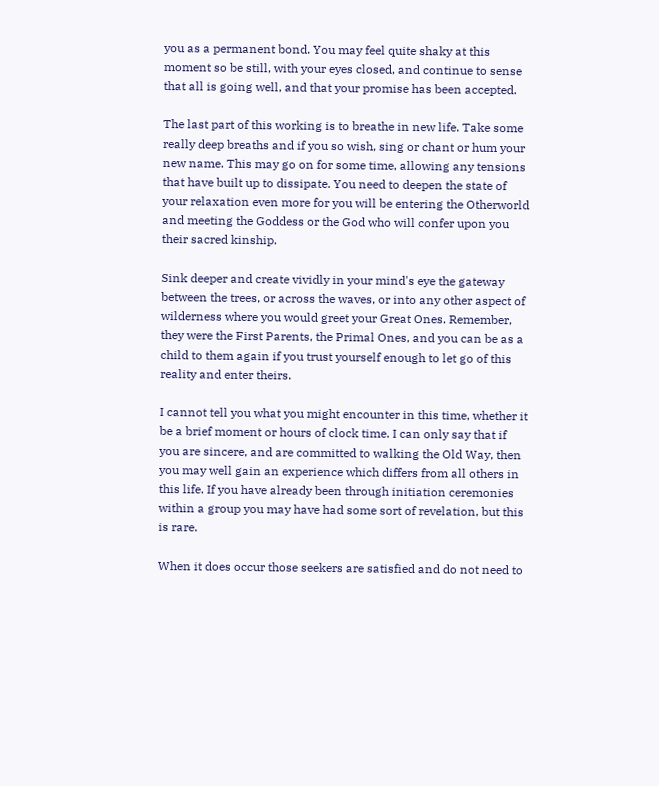you as a permanent bond. You may feel quite shaky at this moment so be still, with your eyes closed, and continue to sense that all is going well, and that your promise has been accepted.

The last part of this working is to breathe in new life. Take some really deep breaths and if you so wish, sing or chant or hum your new name. This may go on for some time, allowing any tensions that have built up to dissipate. You need to deepen the state of your relaxation even more for you will be entering the Otherworld and meeting the Goddess or the God who will confer upon you their sacred kinship.

Sink deeper and create vividly in your mind's eye the gateway between the trees, or across the waves, or into any other aspect of wilderness where you would greet your Great Ones. Remember, they were the First Parents, the Primal Ones, and you can be as a child to them again if you trust yourself enough to let go of this reality and enter theirs.

I cannot tell you what you might encounter in this time, whether it be a brief moment or hours of clock time. I can only say that if you are sincere, and are committed to walking the Old Way, then you may well gain an experience which differs from all others in this life. If you have already been through initiation ceremonies within a group you may have had some sort of revelation, but this is rare.

When it does occur those seekers are satisfied and do not need to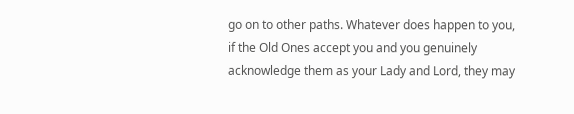go on to other paths. Whatever does happen to you, if the Old Ones accept you and you genuinely acknowledge them as your Lady and Lord, they may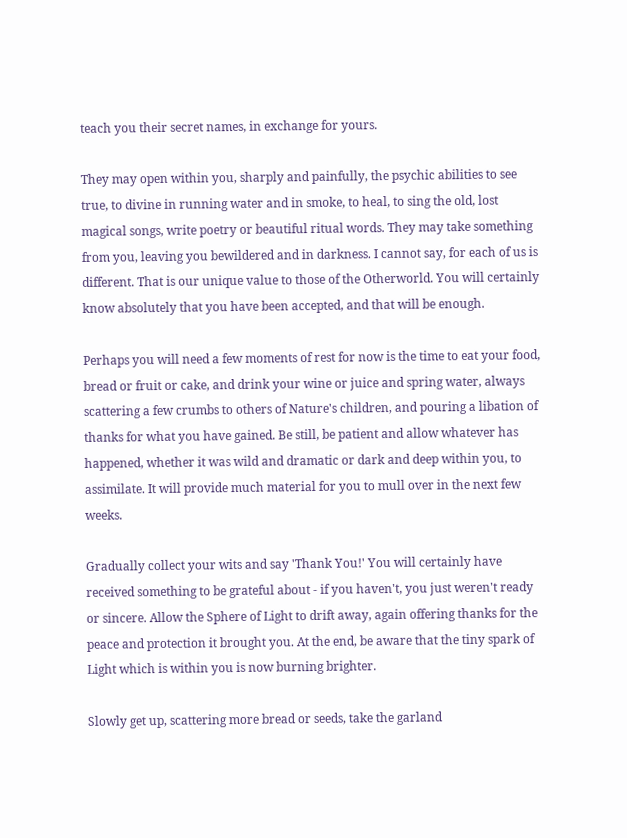teach you their secret names, in exchange for yours.

They may open within you, sharply and painfully, the psychic abilities to see true, to divine in running water and in smoke, to heal, to sing the old, lost magical songs, write poetry or beautiful ritual words. They may take something from you, leaving you bewildered and in darkness. I cannot say, for each of us is different. That is our unique value to those of the Otherworld. You will certainly know absolutely that you have been accepted, and that will be enough.

Perhaps you will need a few moments of rest for now is the time to eat your food, bread or fruit or cake, and drink your wine or juice and spring water, always scattering a few crumbs to others of Nature's children, and pouring a libation of thanks for what you have gained. Be still, be patient and allow whatever has happened, whether it was wild and dramatic or dark and deep within you, to assimilate. It will provide much material for you to mull over in the next few weeks.

Gradually collect your wits and say 'Thank You!' You will certainly have received something to be grateful about - if you haven't, you just weren't ready or sincere. Allow the Sphere of Light to drift away, again offering thanks for the peace and protection it brought you. At the end, be aware that the tiny spark of Light which is within you is now burning brighter.

Slowly get up, scattering more bread or seeds, take the garland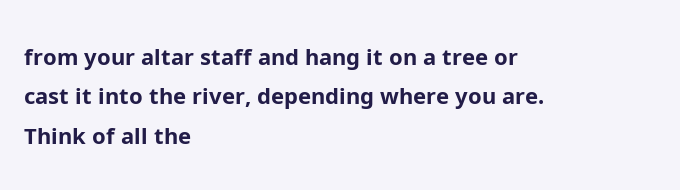from your altar staff and hang it on a tree or cast it into the river, depending where you are. Think of all the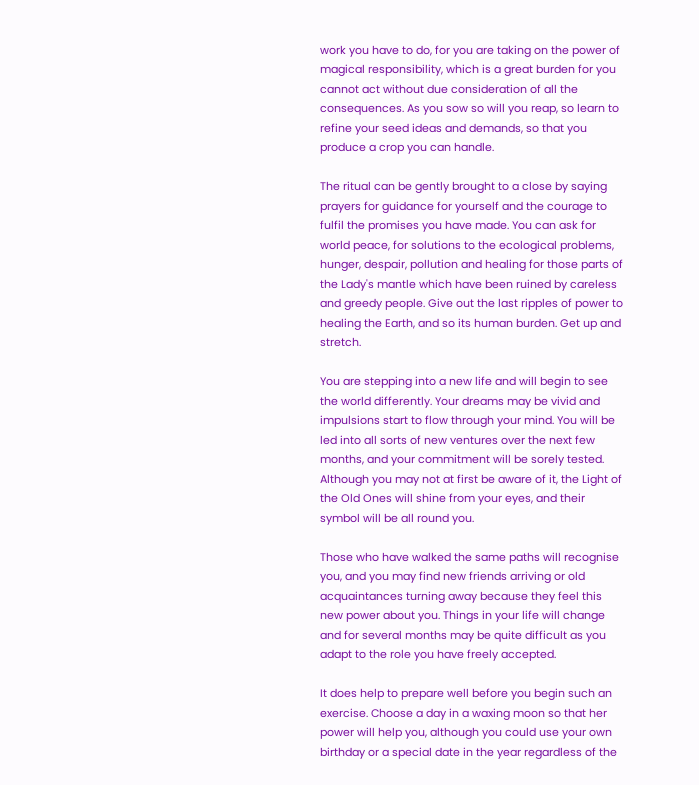work you have to do, for you are taking on the power of magical responsibility, which is a great burden for you cannot act without due consideration of all the consequences. As you sow so will you reap, so learn to refine your seed ideas and demands, so that you produce a crop you can handle.

The ritual can be gently brought to a close by saying prayers for guidance for yourself and the courage to fulfil the promises you have made. You can ask for world peace, for solutions to the ecological problems, hunger, despair, pollution and healing for those parts of the Lady's mantle which have been ruined by careless and greedy people. Give out the last ripples of power to healing the Earth, and so its human burden. Get up and stretch.

You are stepping into a new life and will begin to see the world differently. Your dreams may be vivid and impulsions start to flow through your mind. You will be led into all sorts of new ventures over the next few months, and your commitment will be sorely tested. Although you may not at first be aware of it, the Light of the Old Ones will shine from your eyes, and their symbol will be all round you.

Those who have walked the same paths will recognise you, and you may find new friends arriving or old acquaintances turning away because they feel this new power about you. Things in your life will change and for several months may be quite difficult as you adapt to the role you have freely accepted.

It does help to prepare well before you begin such an exercise. Choose a day in a waxing moon so that her power will help you, although you could use your own birthday or a special date in the year regardless of the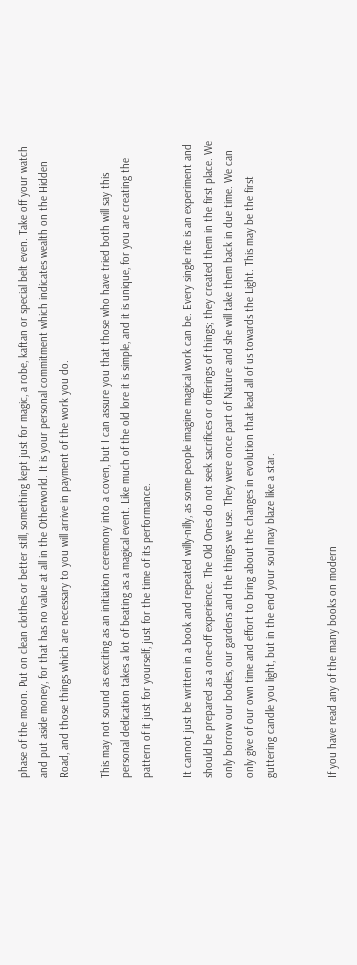phase of the moon. Put on clean clothes or better still, something kept just for magic, a robe, kaftan or special belt even. Take off your watch and put aside money, for that has no value at all in the Otherworld. It is your personal commitment which indicates wealth on the Hidden Road, and those things which are necessary to you will arrive in payment of the work you do.

This may not sound as exciting as an initiation ceremony into a coven, but I can assure you that those who have tried both will say this personal dedication takes a lot of beating as a magical event. Like much of the old lore it is simple, and it is unique, for you are creating the pattern of it just for yourself, just for the time of its performance.

It cannot just be written in a book and repeated willy-nilly, as some people imagine magical work can be. Every single rite is an experiment and should be prepared as a one-off experience. The Old Ones do not seek sacrifices or offerings of things; they created them in the first place. We only borrow our bodies, our gardens and the things we use. They were once part of Nature and she will take them back in due time. We can only give of our own time and effort to bring about the changes in evolution that lead all of us towards the Light. This may be the first guttering candle you light, but in the end your soul may blaze like a star.


If you have read any of the many books on modern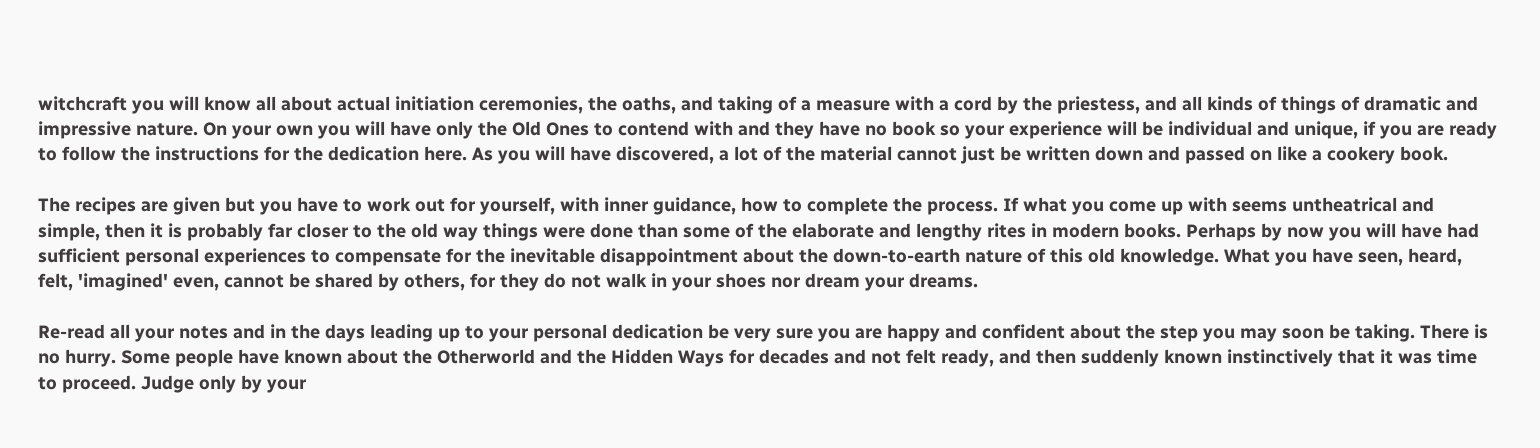witchcraft you will know all about actual initiation ceremonies, the oaths, and taking of a measure with a cord by the priestess, and all kinds of things of dramatic and impressive nature. On your own you will have only the Old Ones to contend with and they have no book so your experience will be individual and unique, if you are ready to follow the instructions for the dedication here. As you will have discovered, a lot of the material cannot just be written down and passed on like a cookery book.

The recipes are given but you have to work out for yourself, with inner guidance, how to complete the process. If what you come up with seems untheatrical and simple, then it is probably far closer to the old way things were done than some of the elaborate and lengthy rites in modern books. Perhaps by now you will have had sufficient personal experiences to compensate for the inevitable disappointment about the down-to-earth nature of this old knowledge. What you have seen, heard, felt, 'imagined' even, cannot be shared by others, for they do not walk in your shoes nor dream your dreams.

Re-read all your notes and in the days leading up to your personal dedication be very sure you are happy and confident about the step you may soon be taking. There is no hurry. Some people have known about the Otherworld and the Hidden Ways for decades and not felt ready, and then suddenly known instinctively that it was time to proceed. Judge only by your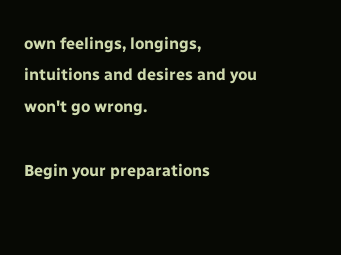own feelings, longings, intuitions and desires and you won't go wrong.

Begin your preparations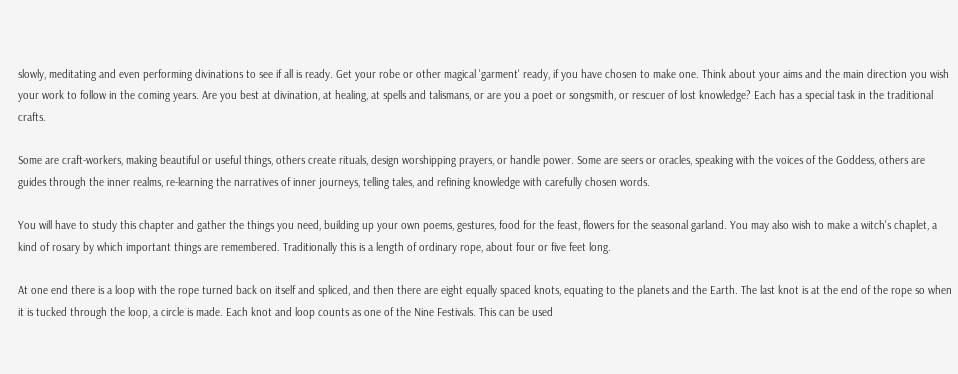slowly, meditating and even performing divinations to see if all is ready. Get your robe or other magical 'garment' ready, if you have chosen to make one. Think about your aims and the main direction you wish your work to follow in the coming years. Are you best at divination, at healing, at spells and talismans, or are you a poet or songsmith, or rescuer of lost knowledge? Each has a special task in the traditional crafts.

Some are craft-workers, making beautiful or useful things, others create rituals, design worshipping prayers, or handle power. Some are seers or oracles, speaking with the voices of the Goddess, others are guides through the inner realms, re-learning the narratives of inner journeys, telling tales, and refining knowledge with carefully chosen words.

You will have to study this chapter and gather the things you need, building up your own poems, gestures, food for the feast, flowers for the seasonal garland. You may also wish to make a witch's chaplet, a kind of rosary by which important things are remembered. Traditionally this is a length of ordinary rope, about four or five feet long.

At one end there is a loop with the rope turned back on itself and spliced, and then there are eight equally spaced knots, equating to the planets and the Earth. The last knot is at the end of the rope so when it is tucked through the loop, a circle is made. Each knot and loop counts as one of the Nine Festivals. This can be used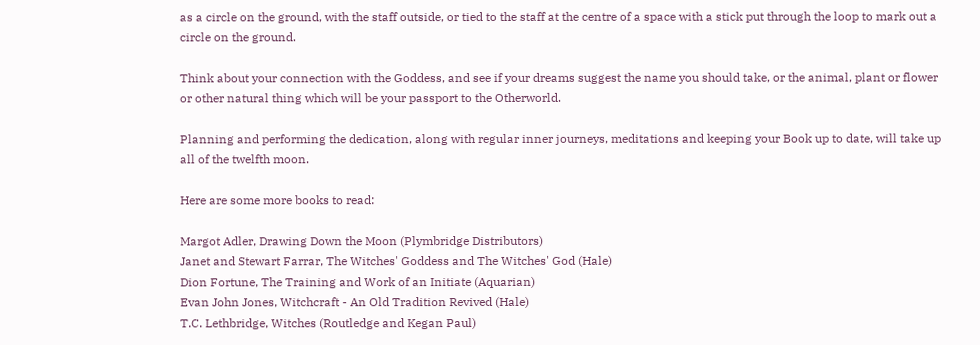as a circle on the ground, with the staff outside, or tied to the staff at the centre of a space with a stick put through the loop to mark out a circle on the ground.

Think about your connection with the Goddess, and see if your dreams suggest the name you should take, or the animal, plant or flower or other natural thing which will be your passport to the Otherworld.

Planning and performing the dedication, along with regular inner journeys, meditations and keeping your Book up to date, will take up all of the twelfth moon.

Here are some more books to read:

Margot Adler, Drawing Down the Moon (Plymbridge Distributors)
Janet and Stewart Farrar, The Witches' Goddess and The Witches' God (Hale)
Dion Fortune, The Training and Work of an Initiate (Aquarian)
Evan John Jones, Witchcraft - An Old Tradition Revived (Hale)
T.C. Lethbridge, Witches (Routledge and Kegan Paul)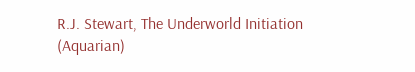R.J. Stewart, The Underworld Initiation (Aquarian)